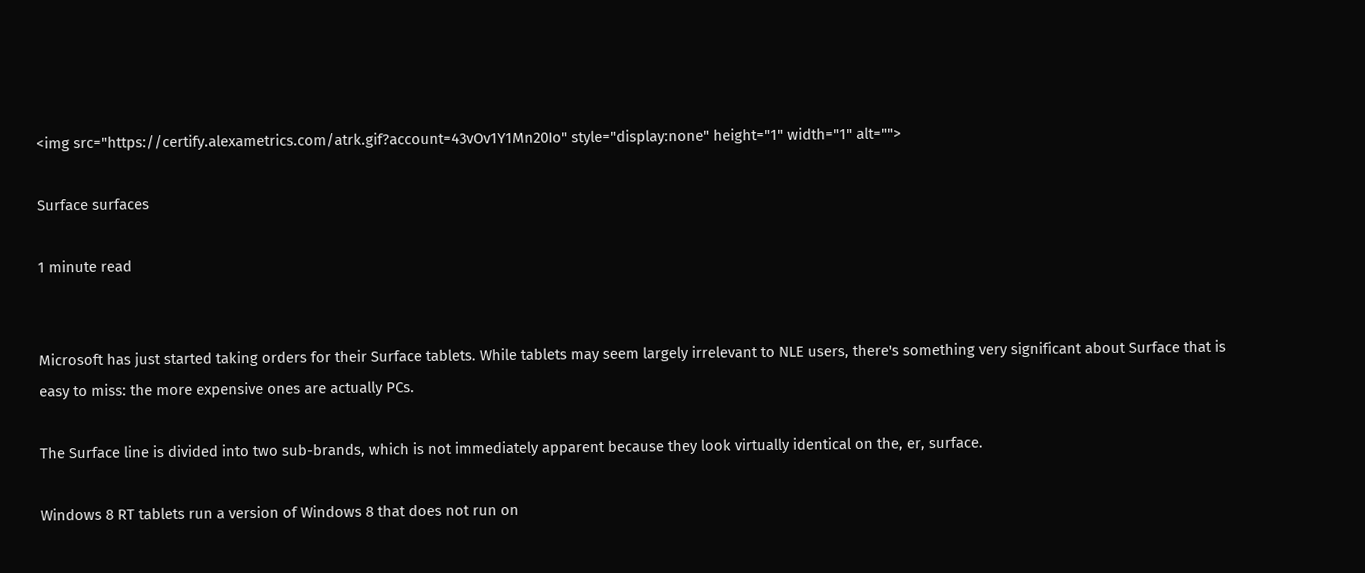<img src="https://certify.alexametrics.com/atrk.gif?account=43vOv1Y1Mn20Io" style="display:none" height="1" width="1" alt="">

Surface surfaces

1 minute read


Microsoft has just started taking orders for their Surface tablets. While tablets may seem largely irrelevant to NLE users, there's something very significant about Surface that is easy to miss: the more expensive ones are actually PCs.

The Surface line is divided into two sub-brands, which is not immediately apparent because they look virtually identical on the, er, surface.

Windows 8 RT tablets run a version of Windows 8 that does not run on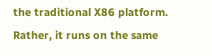the traditional X86 platform. Rather, it runs on the same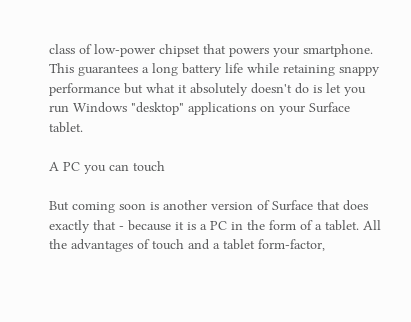class of low-power chipset that powers your smartphone. This guarantees a long battery life while retaining snappy performance but what it absolutely doesn't do is let you run Windows "desktop" applications on your Surface tablet.

A PC you can touch

But coming soon is another version of Surface that does exactly that - because it is a PC in the form of a tablet. All the advantages of touch and a tablet form-factor,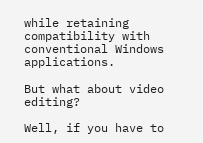while retaining compatibility with conventional Windows applications.

But what about video editing?

Well, if you have to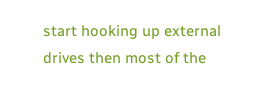start hooking up external drives then most of the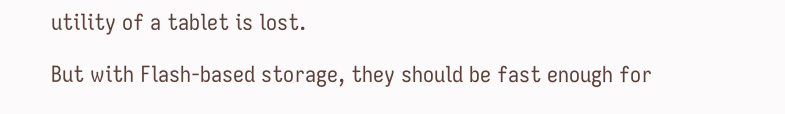utility of a tablet is lost.

But with Flash-based storage, they should be fast enough for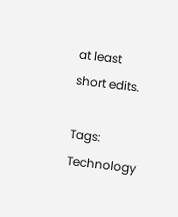at least short edits.

Tags: Technology